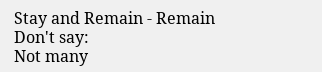Stay and Remain - Remain
Don't say:
Not many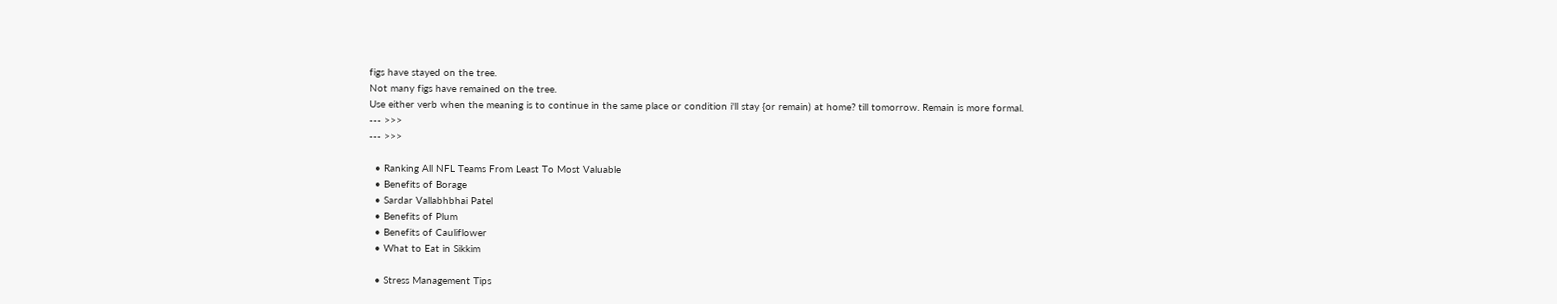figs have stayed on the tree.
Not many figs have remained on the tree.
Use either verb when the meaning is to continue in the same place or condition i'll stay {or remain) at home? till tomorrow. Remain is more formal.
--- >>>
--- >>>

  • Ranking All NFL Teams From Least To Most Valuable
  • Benefits of Borage
  • Sardar Vallabhbhai Patel
  • Benefits of Plum
  • Benefits of Cauliflower
  • What to Eat in Sikkim

  • Stress Management Tips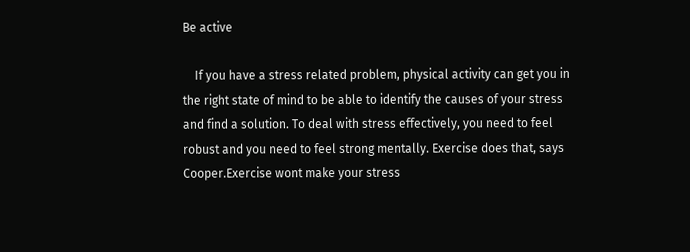Be active

    If you have a stress related problem, physical activity can get you in the right state of mind to be able to identify the causes of your stress and find a solution. To deal with stress effectively, you need to feel robust and you need to feel strong mentally. Exercise does that, says Cooper.Exercise wont make your stress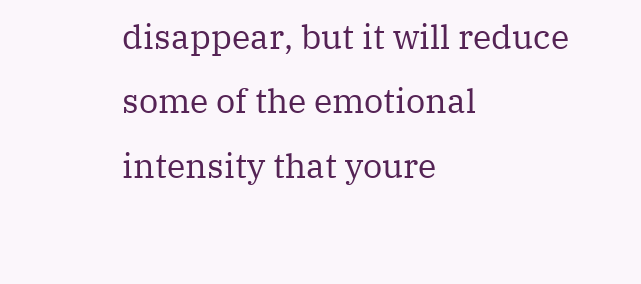disappear, but it will reduce some of the emotional intensity that youre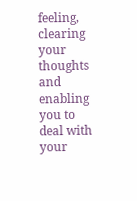feeling, clearing your thoughts and enabling you to deal with your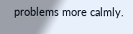problems more calmly.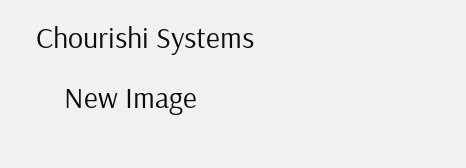Chourishi Systems
    New Image